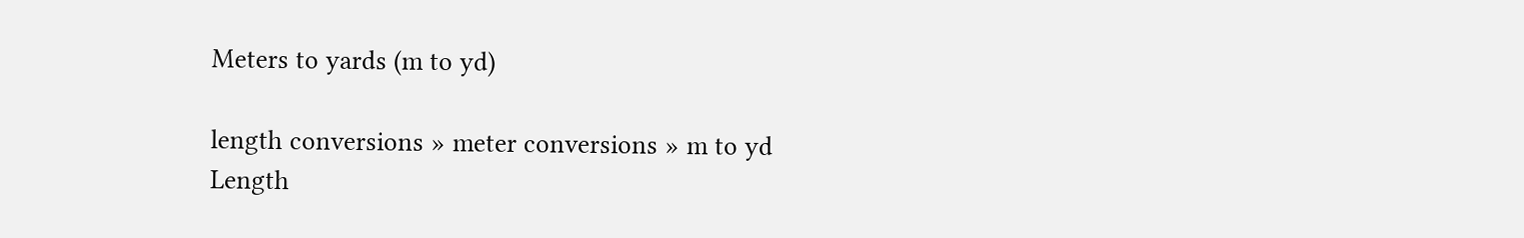Meters to yards (m to yd)

length conversions » meter conversions » m to yd
Length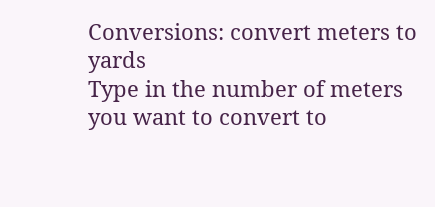Conversions: convert meters to yards
Type in the number of meters you want to convert to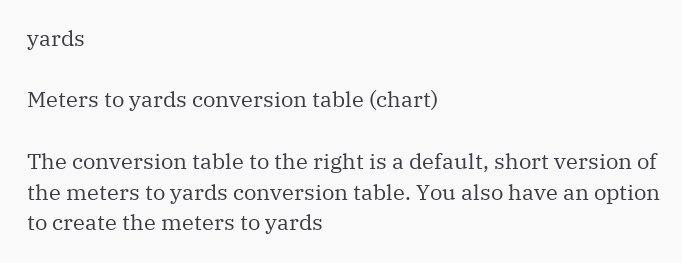yards

Meters to yards conversion table (chart)

The conversion table to the right is a default, short version of the meters to yards conversion table. You also have an option to create the meters to yards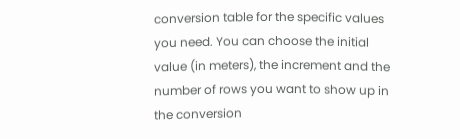conversion table for the specific values you need. You can choose the initial value (in meters), the increment and the number of rows you want to show up in the conversion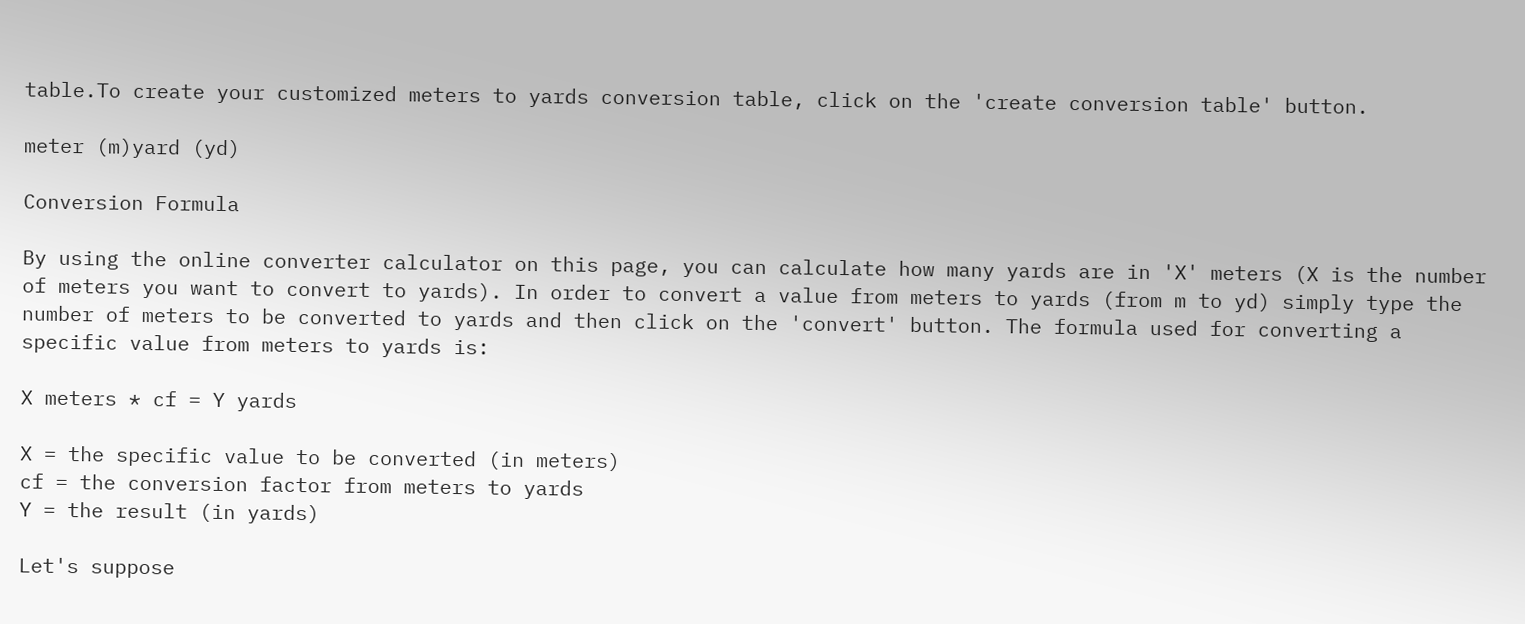table.To create your customized meters to yards conversion table, click on the 'create conversion table' button.

meter (m)yard (yd)

Conversion Formula

By using the online converter calculator on this page, you can calculate how many yards are in 'X' meters (X is the number of meters you want to convert to yards). In order to convert a value from meters to yards (from m to yd) simply type the number of meters to be converted to yards and then click on the 'convert' button. The formula used for converting a specific value from meters to yards is:

X meters * cf = Y yards

X = the specific value to be converted (in meters)
cf = the conversion factor from meters to yards
Y = the result (in yards)

Let's suppose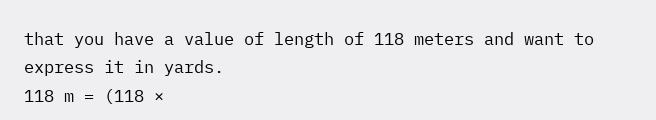that you have a value of length of 118 meters and want to express it in yards.
118 m = (118 ×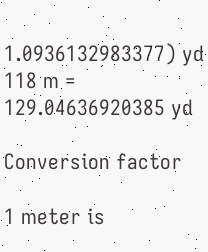1.0936132983377) yd
118 m = 129.04636920385 yd

Conversion factor

1 meter is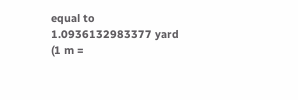equal to 1.0936132983377 yard
(1 m =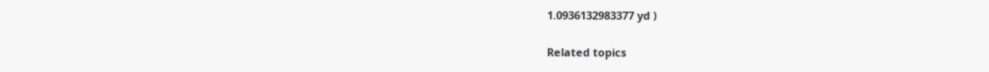1.0936132983377 yd )

Related topics